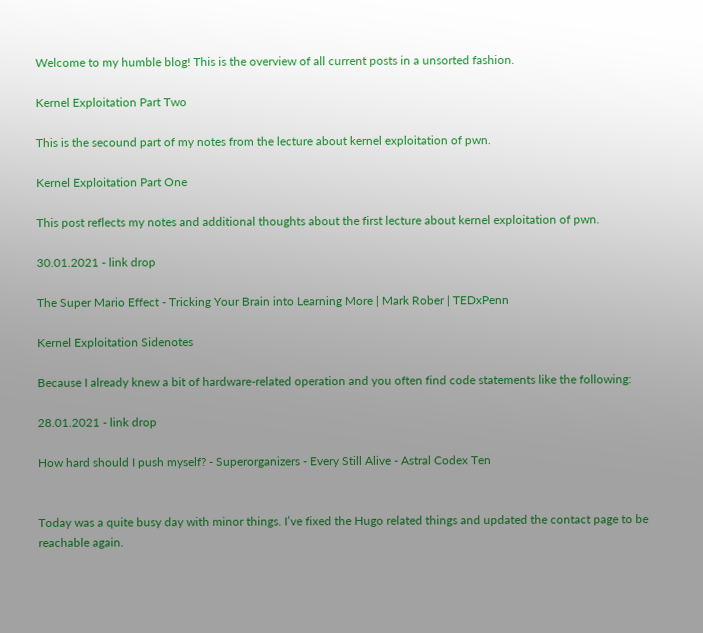Welcome to my humble blog! This is the overview of all current posts in a unsorted fashion.

Kernel Exploitation Part Two

This is the secound part of my notes from the lecture about kernel exploitation of pwn.

Kernel Exploitation Part One

This post reflects my notes and additional thoughts about the first lecture about kernel exploitation of pwn.

30.01.2021 - link drop

The Super Mario Effect - Tricking Your Brain into Learning More | Mark Rober | TEDxPenn

Kernel Exploitation Sidenotes

Because I already knew a bit of hardware-related operation and you often find code statements like the following:

28.01.2021 - link drop

How hard should I push myself? - Superorganizers - Every Still Alive - Astral Codex Ten


Today was a quite busy day with minor things. I’ve fixed the Hugo related things and updated the contact page to be reachable again.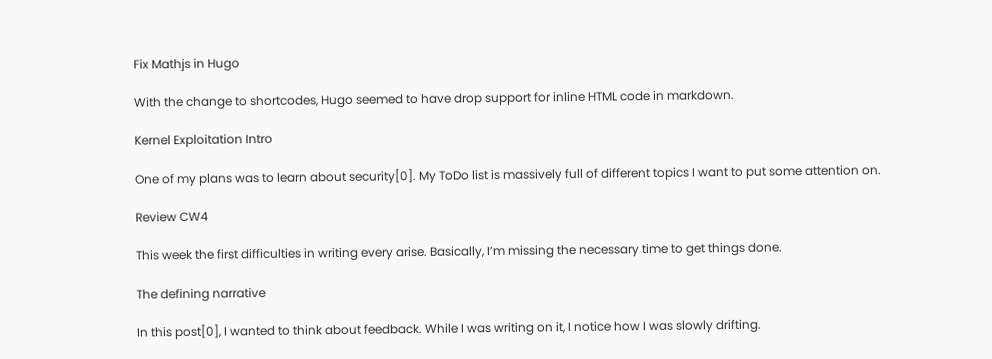Fix Mathjs in Hugo

With the change to shortcodes, Hugo seemed to have drop support for inline HTML code in markdown.

Kernel Exploitation Intro

One of my plans was to learn about security[0]. My ToDo list is massively full of different topics I want to put some attention on.

Review CW4

This week the first difficulties in writing every arise. Basically, I’m missing the necessary time to get things done.

The defining narrative

In this post[0], I wanted to think about feedback. While I was writing on it, I notice how I was slowly drifting.